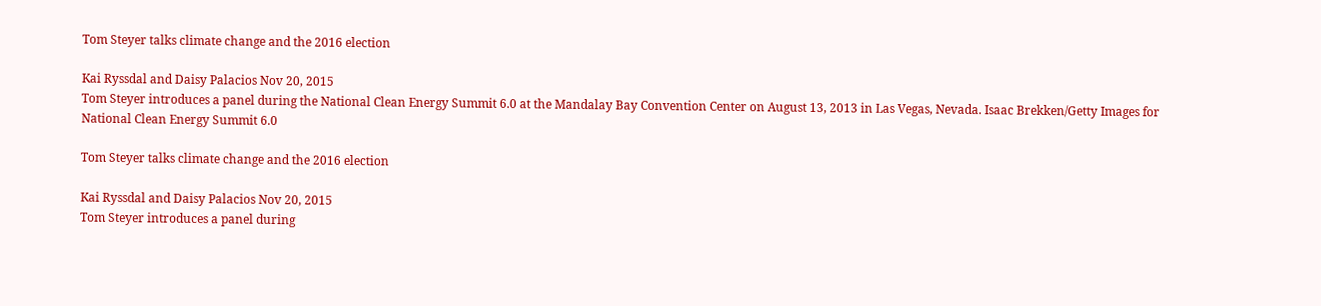Tom Steyer talks climate change and the 2016 election

Kai Ryssdal and Daisy Palacios Nov 20, 2015
Tom Steyer introduces a panel during the National Clean Energy Summit 6.0 at the Mandalay Bay Convention Center on August 13, 2013 in Las Vegas, Nevada. Isaac Brekken/Getty Images for National Clean Energy Summit 6.0

Tom Steyer talks climate change and the 2016 election

Kai Ryssdal and Daisy Palacios Nov 20, 2015
Tom Steyer introduces a panel during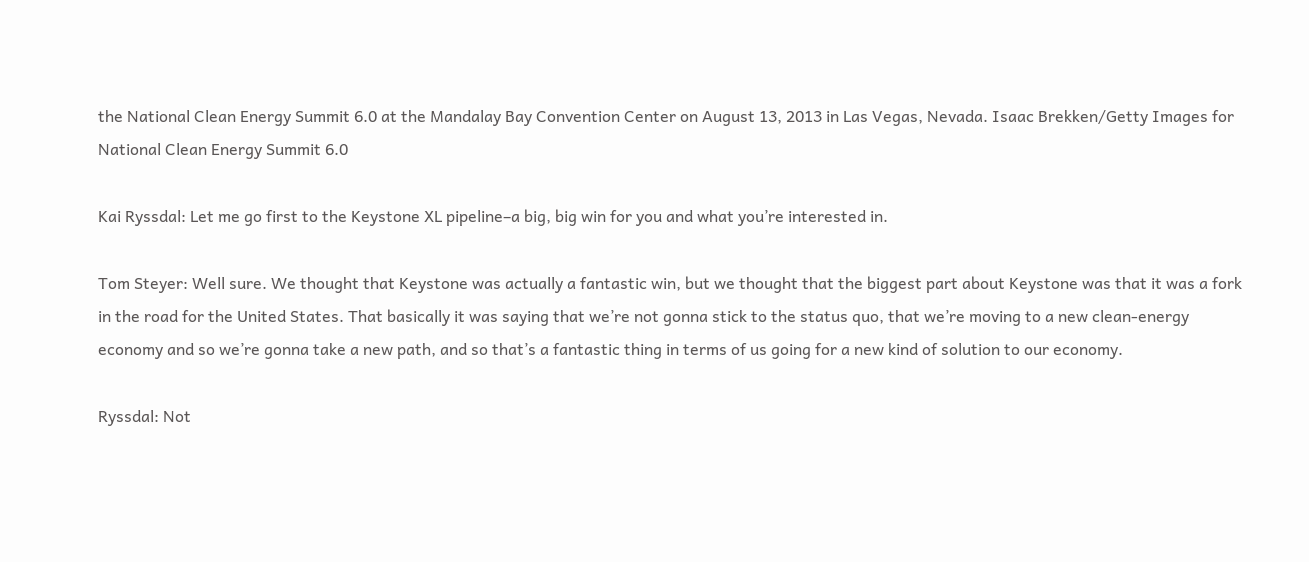the National Clean Energy Summit 6.0 at the Mandalay Bay Convention Center on August 13, 2013 in Las Vegas, Nevada. Isaac Brekken/Getty Images for National Clean Energy Summit 6.0

Kai Ryssdal: Let me go first to the Keystone XL pipeline–a big, big win for you and what you’re interested in.

Tom Steyer: Well sure. We thought that Keystone was actually a fantastic win, but we thought that the biggest part about Keystone was that it was a fork in the road for the United States. That basically it was saying that we’re not gonna stick to the status quo, that we’re moving to a new clean-energy economy and so we’re gonna take a new path, and so that’s a fantastic thing in terms of us going for a new kind of solution to our economy.

Ryssdal: Not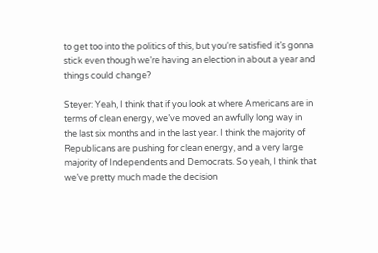to get too into the politics of this, but you‘re satisfied it’s gonna stick even though we’re having an election in about a year and things could change?

Steyer: Yeah, I think that if you look at where Americans are in terms of clean energy, we’ve moved an awfully long way in the last six months and in the last year. I think the majority of Republicans are pushing for clean energy, and a very large majority of Independents and Democrats. So yeah, I think that we’ve pretty much made the decision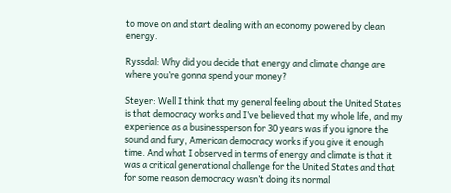to move on and start dealing with an economy powered by clean energy.

Ryssdal: Why did you decide that energy and climate change are where you’re gonna spend your money?

Steyer: Well I think that my general feeling about the United States is that democracy works and I’ve believed that my whole life, and my experience as a businessperson for 30 years was if you ignore the sound and fury, American democracy works if you give it enough time. And what I observed in terms of energy and climate is that it was a critical generational challenge for the United States and that for some reason democracy wasn’t doing its normal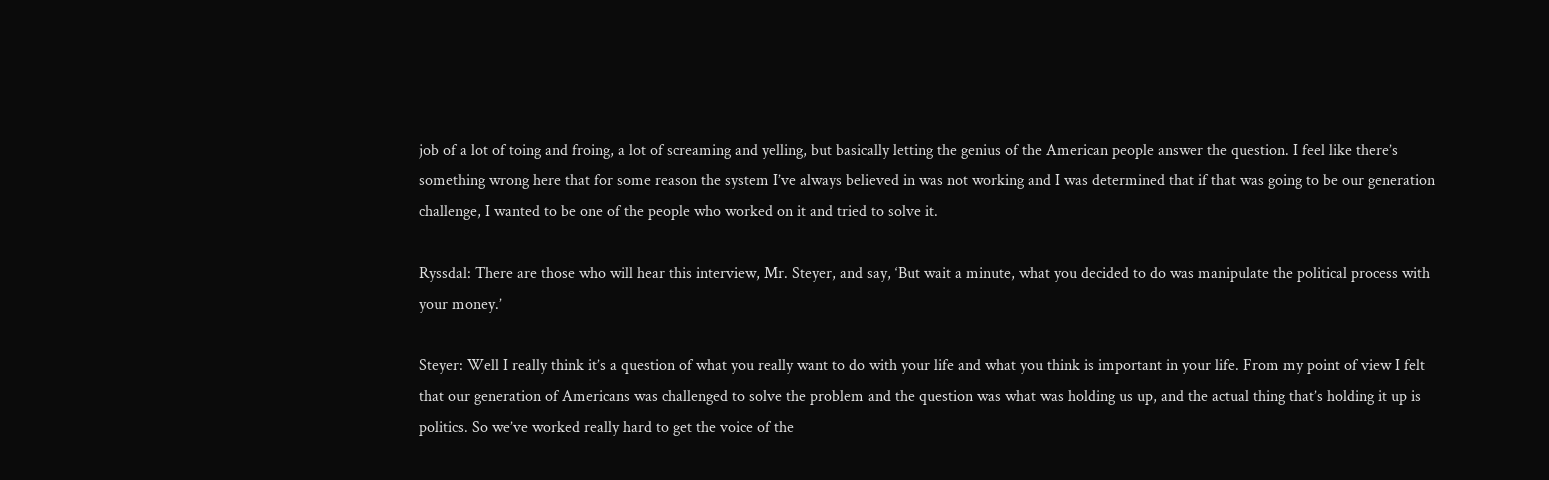job of a lot of toing and froing, a lot of screaming and yelling, but basically letting the genius of the American people answer the question. I feel like there’s something wrong here that for some reason the system I’ve always believed in was not working and I was determined that if that was going to be our generation challenge, I wanted to be one of the people who worked on it and tried to solve it.

Ryssdal: There are those who will hear this interview, Mr. Steyer, and say, ‘But wait a minute, what you decided to do was manipulate the political process with your money.’

Steyer: Well I really think it’s a question of what you really want to do with your life and what you think is important in your life. From my point of view I felt that our generation of Americans was challenged to solve the problem and the question was what was holding us up, and the actual thing that’s holding it up is politics. So we’ve worked really hard to get the voice of the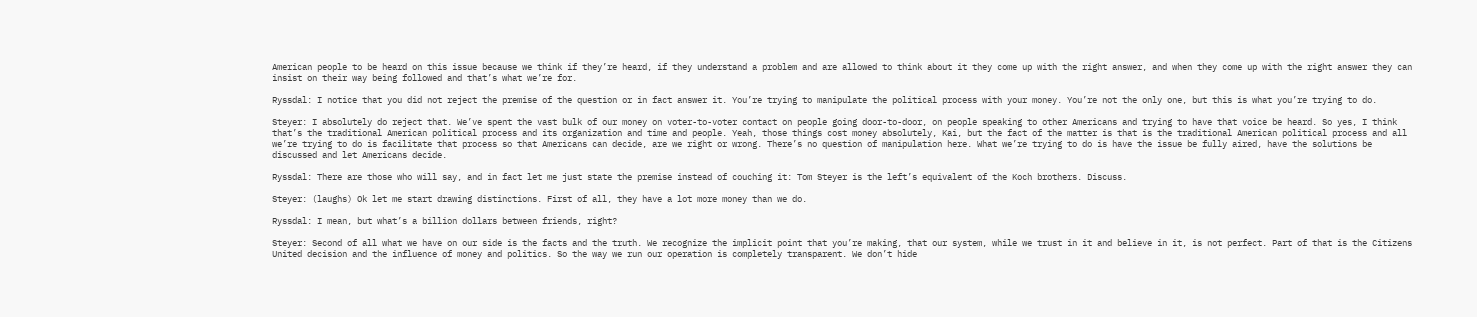American people to be heard on this issue because we think if they’re heard, if they understand a problem and are allowed to think about it they come up with the right answer, and when they come up with the right answer they can insist on their way being followed and that’s what we’re for.

Ryssdal: I notice that you did not reject the premise of the question or in fact answer it. You’re trying to manipulate the political process with your money. You’re not the only one, but this is what you’re trying to do.

Steyer: I absolutely do reject that. We’ve spent the vast bulk of our money on voter-to-voter contact on people going door-to-door, on people speaking to other Americans and trying to have that voice be heard. So yes, I think that’s the traditional American political process and its organization and time and people. Yeah, those things cost money absolutely, Kai, but the fact of the matter is that is the traditional American political process and all we’re trying to do is facilitate that process so that Americans can decide, are we right or wrong. There’s no question of manipulation here. What we’re trying to do is have the issue be fully aired, have the solutions be discussed and let Americans decide.

Ryssdal: There are those who will say, and in fact let me just state the premise instead of couching it: Tom Steyer is the left’s equivalent of the Koch brothers. Discuss.

Steyer: (laughs) Ok let me start drawing distinctions. First of all, they have a lot more money than we do.

Ryssdal: I mean, but what’s a billion dollars between friends, right?

Steyer: Second of all what we have on our side is the facts and the truth. We recognize the implicit point that you’re making, that our system, while we trust in it and believe in it, is not perfect. Part of that is the Citizens United decision and the influence of money and politics. So the way we run our operation is completely transparent. We don’t hide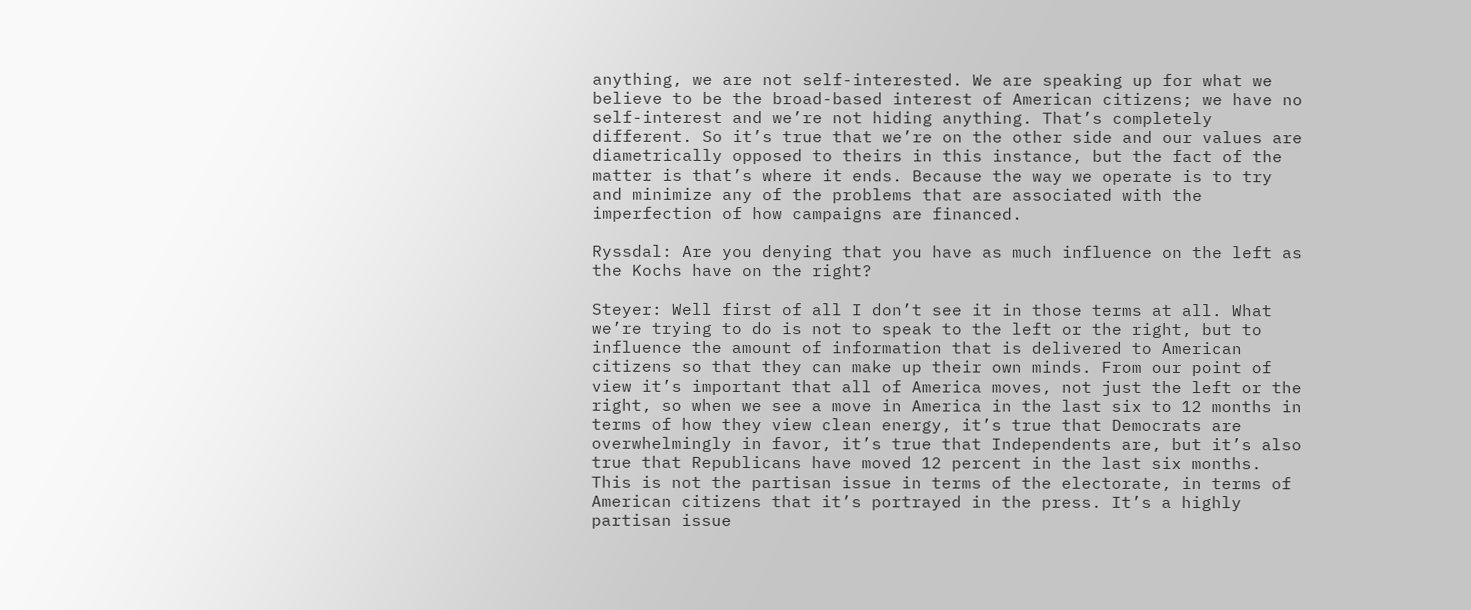anything, we are not self-interested. We are speaking up for what we believe to be the broad-based interest of American citizens; we have no self-interest and we’re not hiding anything. That’s completely different. So it’s true that we’re on the other side and our values are diametrically opposed to theirs in this instance, but the fact of the matter is that’s where it ends. Because the way we operate is to try and minimize any of the problems that are associated with the imperfection of how campaigns are financed.

Ryssdal: Are you denying that you have as much influence on the left as the Kochs have on the right?

Steyer: Well first of all I don’t see it in those terms at all. What we’re trying to do is not to speak to the left or the right, but to influence the amount of information that is delivered to American citizens so that they can make up their own minds. From our point of view it’s important that all of America moves, not just the left or the right, so when we see a move in America in the last six to 12 months in terms of how they view clean energy, it’s true that Democrats are overwhelmingly in favor, it’s true that Independents are, but it’s also true that Republicans have moved 12 percent in the last six months. This is not the partisan issue in terms of the electorate, in terms of American citizens that it’s portrayed in the press. It’s a highly partisan issue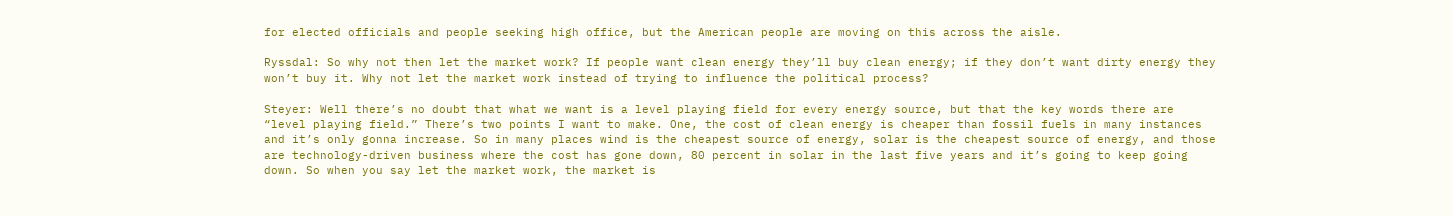for elected officials and people seeking high office, but the American people are moving on this across the aisle.

Ryssdal: So why not then let the market work? If people want clean energy they’ll buy clean energy; if they don’t want dirty energy they won’t buy it. Why not let the market work instead of trying to influence the political process?

Steyer: Well there’s no doubt that what we want is a level playing field for every energy source, but that the key words there are “level playing field.” There’s two points I want to make. One, the cost of clean energy is cheaper than fossil fuels in many instances and it’s only gonna increase. So in many places wind is the cheapest source of energy, solar is the cheapest source of energy, and those are technology-driven business where the cost has gone down, 80 percent in solar in the last five years and it’s going to keep going down. So when you say let the market work, the market is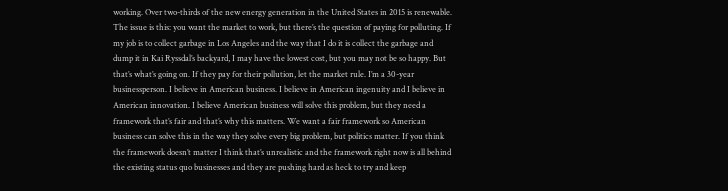working. Over two-thirds of the new energy generation in the United States in 2015 is renewable. The issue is this: you want the market to work, but there’s the question of paying for polluting. If my job is to collect garbage in Los Angeles and the way that I do it is collect the garbage and dump it in Kai Ryssdal’s backyard, I may have the lowest cost, but you may not be so happy. But that’s what’s going on. If they pay for their pollution, let the market rule. I’m a 30-year businessperson. I believe in American business. I believe in American ingenuity and I believe in American innovation. I believe American business will solve this problem, but they need a framework that’s fair and that’s why this matters. We want a fair framework so American business can solve this in the way they solve every big problem, but politics matter. If you think the framework doesn’t matter I think that’s unrealistic and the framework right now is all behind the existing status quo businesses and they are pushing hard as heck to try and keep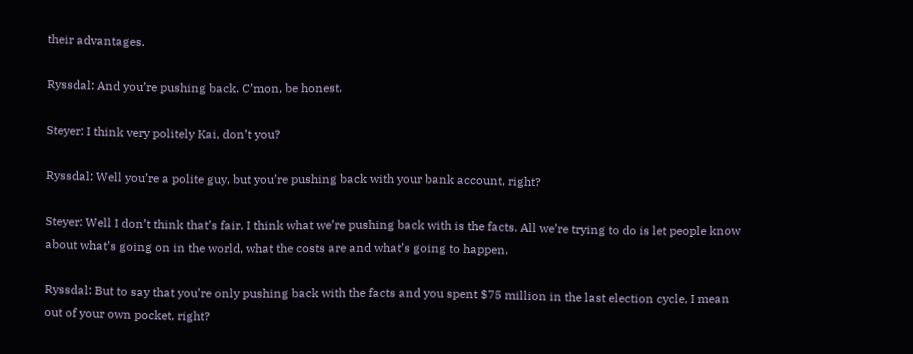their advantages.

Ryssdal: And you’re pushing back. C’mon, be honest.

Steyer: I think very politely Kai, don’t you?

Ryssdal: Well you’re a polite guy, but you’re pushing back with your bank account, right?

Steyer: Well I don’t think that’s fair. I think what we’re pushing back with is the facts. All we’re trying to do is let people know about what’s going on in the world, what the costs are and what’s going to happen.

Ryssdal: But to say that you’re only pushing back with the facts and you spent $75 million in the last election cycle, I mean out of your own pocket, right?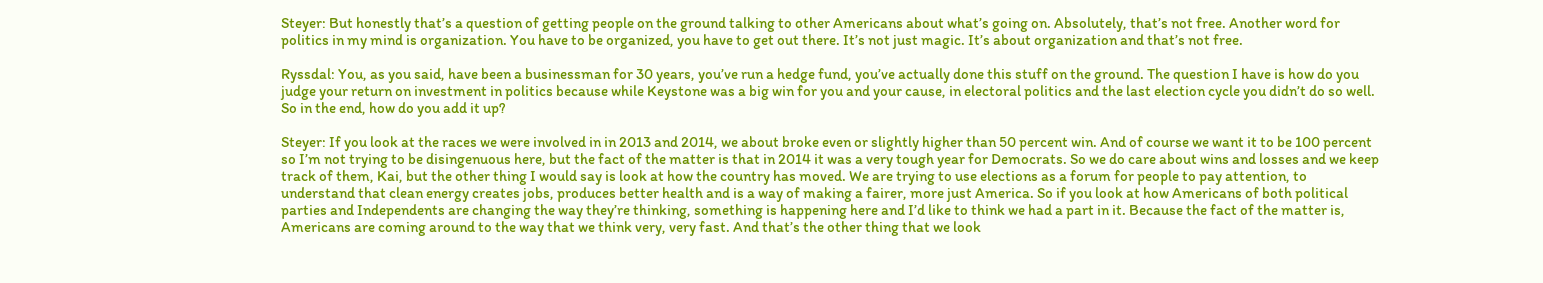Steyer: But honestly that’s a question of getting people on the ground talking to other Americans about what’s going on. Absolutely, that’s not free. Another word for politics in my mind is organization. You have to be organized, you have to get out there. It’s not just magic. It’s about organization and that’s not free.

Ryssdal: You, as you said, have been a businessman for 30 years, you’ve run a hedge fund, you’ve actually done this stuff on the ground. The question I have is how do you judge your return on investment in politics because while Keystone was a big win for you and your cause, in electoral politics and the last election cycle you didn’t do so well. So in the end, how do you add it up?

Steyer: If you look at the races we were involved in in 2013 and 2014, we about broke even or slightly higher than 50 percent win. And of course we want it to be 100 percent so I’m not trying to be disingenuous here, but the fact of the matter is that in 2014 it was a very tough year for Democrats. So we do care about wins and losses and we keep track of them, Kai, but the other thing I would say is look at how the country has moved. We are trying to use elections as a forum for people to pay attention, to understand that clean energy creates jobs, produces better health and is a way of making a fairer, more just America. So if you look at how Americans of both political parties and Independents are changing the way they’re thinking, something is happening here and I’d like to think we had a part in it. Because the fact of the matter is, Americans are coming around to the way that we think very, very fast. And that’s the other thing that we look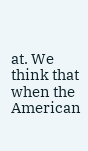at. We think that when the American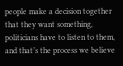people make a decision together that they want something, politicians have to listen to them, and that’s the process we believe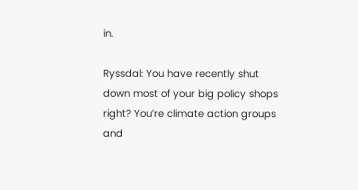in.

Ryssdal: You have recently shut down most of your big policy shops right? You’re climate action groups and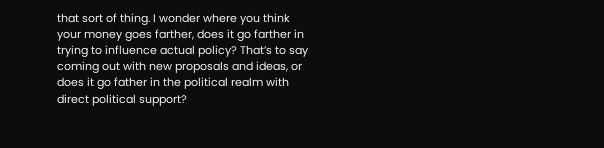that sort of thing. I wonder where you think your money goes farther, does it go farther in trying to influence actual policy? That’s to say coming out with new proposals and ideas, or does it go father in the political realm with direct political support?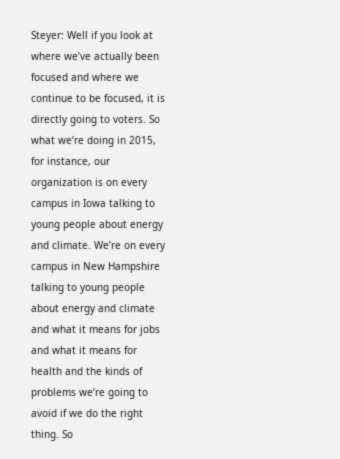Steyer: Well if you look at where we’ve actually been focused and where we continue to be focused, it is directly going to voters. So what we’re doing in 2015, for instance, our organization is on every campus in Iowa talking to young people about energy and climate. We’re on every campus in New Hampshire talking to young people about energy and climate and what it means for jobs and what it means for health and the kinds of problems we’re going to avoid if we do the right thing. So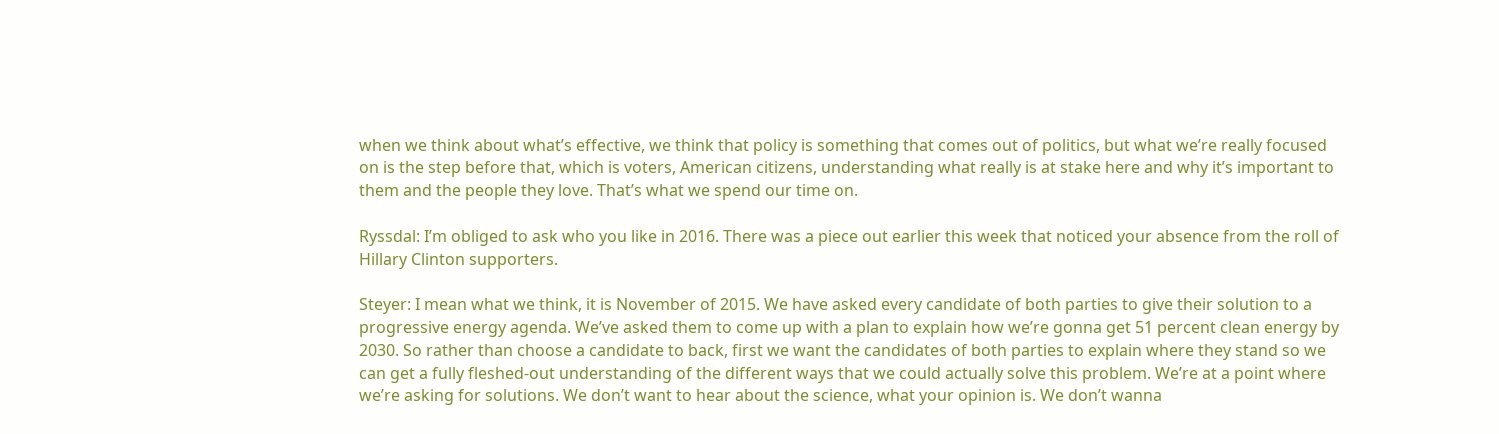when we think about what’s effective, we think that policy is something that comes out of politics, but what we’re really focused on is the step before that, which is voters, American citizens, understanding what really is at stake here and why it’s important to them and the people they love. That’s what we spend our time on.

Ryssdal: I’m obliged to ask who you like in 2016. There was a piece out earlier this week that noticed your absence from the roll of Hillary Clinton supporters.

Steyer: I mean what we think, it is November of 2015. We have asked every candidate of both parties to give their solution to a progressive energy agenda. We’ve asked them to come up with a plan to explain how we’re gonna get 51 percent clean energy by 2030. So rather than choose a candidate to back, first we want the candidates of both parties to explain where they stand so we can get a fully fleshed-out understanding of the different ways that we could actually solve this problem. We’re at a point where we’re asking for solutions. We don’t want to hear about the science, what your opinion is. We don’t wanna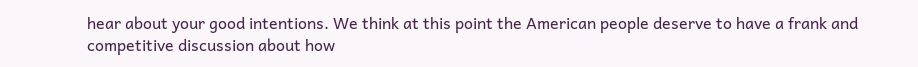hear about your good intentions. We think at this point the American people deserve to have a frank and competitive discussion about how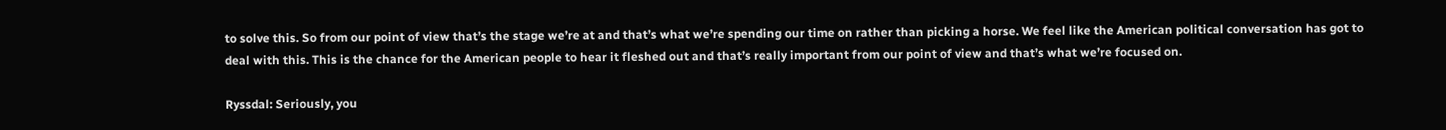to solve this. So from our point of view that’s the stage we’re at and that’s what we’re spending our time on rather than picking a horse. We feel like the American political conversation has got to deal with this. This is the chance for the American people to hear it fleshed out and that’s really important from our point of view and that’s what we’re focused on.

Ryssdal: Seriously, you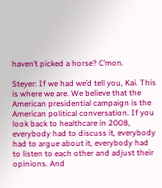haven’t picked a horse? C’mon.

Steyer: If we had we’d tell you, Kai. This is where we are. We believe that the American presidential campaign is the American political conversation. If you look back to healthcare in 2008, everybody had to discuss it, everybody had to argue about it, everybody had to listen to each other and adjust their opinions. And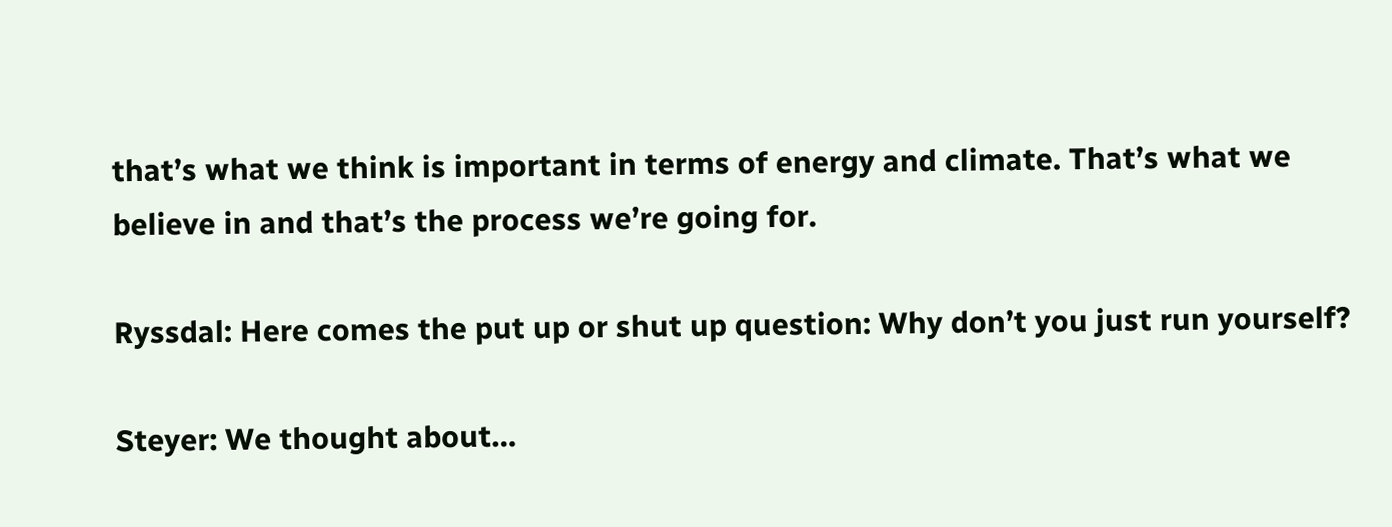that’s what we think is important in terms of energy and climate. That’s what we believe in and that’s the process we’re going for.

Ryssdal: Here comes the put up or shut up question: Why don’t you just run yourself?

Steyer: We thought about…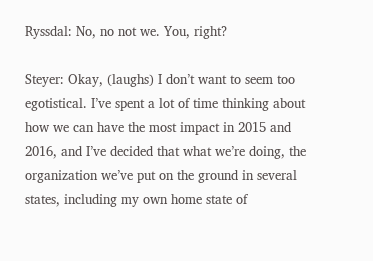Ryssdal: No, no not we. You, right?

Steyer: Okay, (laughs) I don’t want to seem too egotistical. I’ve spent a lot of time thinking about how we can have the most impact in 2015 and 2016, and I’ve decided that what we’re doing, the organization we’ve put on the ground in several states, including my own home state of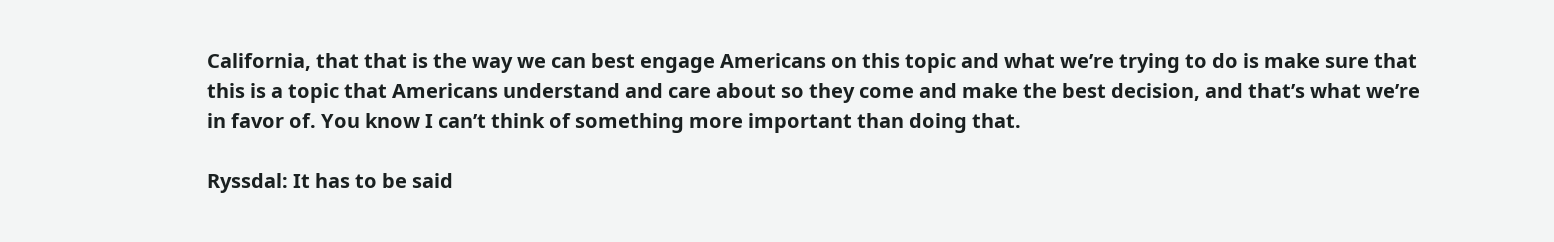California, that that is the way we can best engage Americans on this topic and what we’re trying to do is make sure that this is a topic that Americans understand and care about so they come and make the best decision, and that’s what we’re in favor of. You know I can’t think of something more important than doing that.

Ryssdal: It has to be said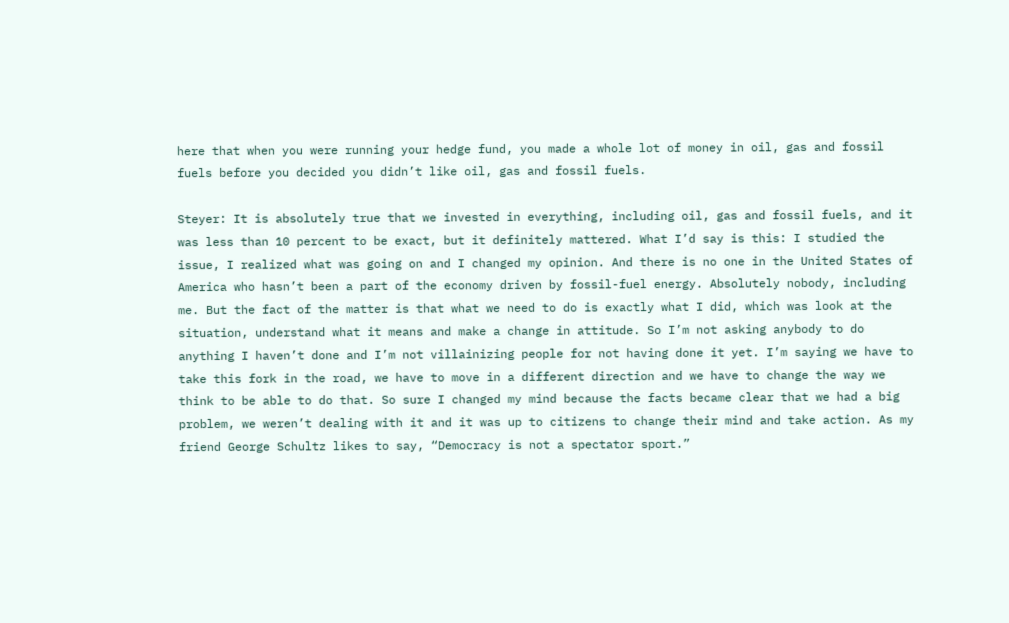here that when you were running your hedge fund, you made a whole lot of money in oil, gas and fossil fuels before you decided you didn’t like oil, gas and fossil fuels.

Steyer: It is absolutely true that we invested in everything, including oil, gas and fossil fuels, and it was less than 10 percent to be exact, but it definitely mattered. What I’d say is this: I studied the issue, I realized what was going on and I changed my opinion. And there is no one in the United States of America who hasn’t been a part of the economy driven by fossil-fuel energy. Absolutely nobody, including me. But the fact of the matter is that what we need to do is exactly what I did, which was look at the situation, understand what it means and make a change in attitude. So I’m not asking anybody to do anything I haven’t done and I’m not villainizing people for not having done it yet. I’m saying we have to take this fork in the road, we have to move in a different direction and we have to change the way we think to be able to do that. So sure I changed my mind because the facts became clear that we had a big problem, we weren’t dealing with it and it was up to citizens to change their mind and take action. As my friend George Schultz likes to say, “Democracy is not a spectator sport.”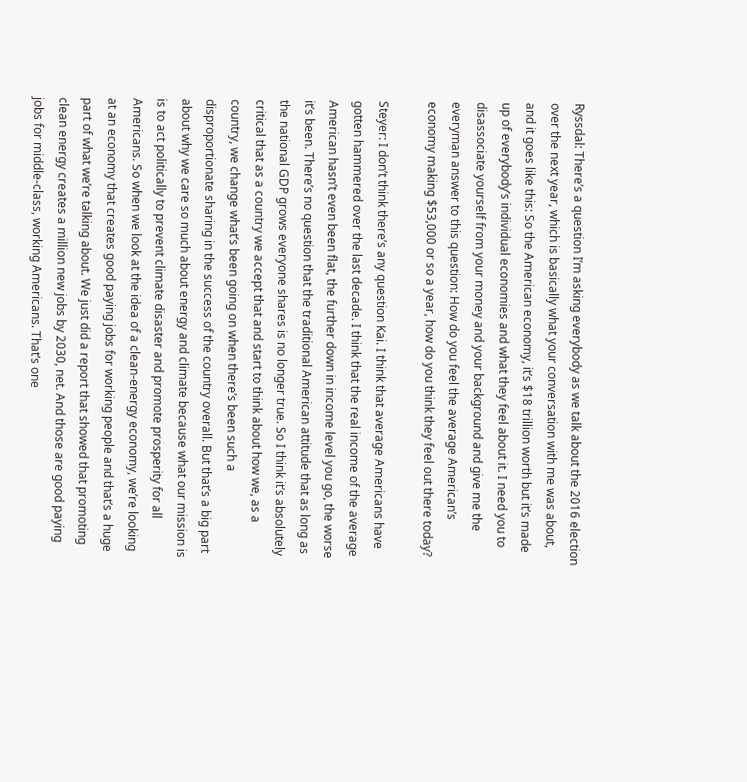Ryssdal: There’s a question I’m asking everybody as we talk about the 2016 election over the next year, which is basically what your conversation with me was about, and it goes like this: So the American economy, it’s $18 trillion worth but it’s made up of everybody’s individual economies and what they feel about it. I need you to disassociate yourself from your money and your background and give me the everyman answer to this question: How do you feel the average American’s economy making $53,000 or so a year, how do you think they feel out there today?

Steyer: I don’t think there’s any question Kai. I think that average Americans have gotten hammered over the last decade. I think that the real income of the average American hasn’t even been flat, the further down in income level you go, the worse it’s been. There’s no question that the traditional American attitude that as long as the national GDP grows everyone shares is no longer true. So I think it’s absolutely critical that as a country we accept that and start to think about how we, as a country, we change what’s been going on when there’s been such a disproportionate sharing in the success of the country overall. But that’s a big part about why we care so much about energy and climate because what our mission is is to act politically to prevent climate disaster and promote prosperity for all Americans. So when we look at the idea of a clean-energy economy, we’re looking at an economy that creates good paying jobs for working people and that’s a huge part of what we’re talking about. We just did a report that showed that promoting clean energy creates a million new jobs by 2030, net. And those are good paying jobs for middle-class, working Americans. That’s one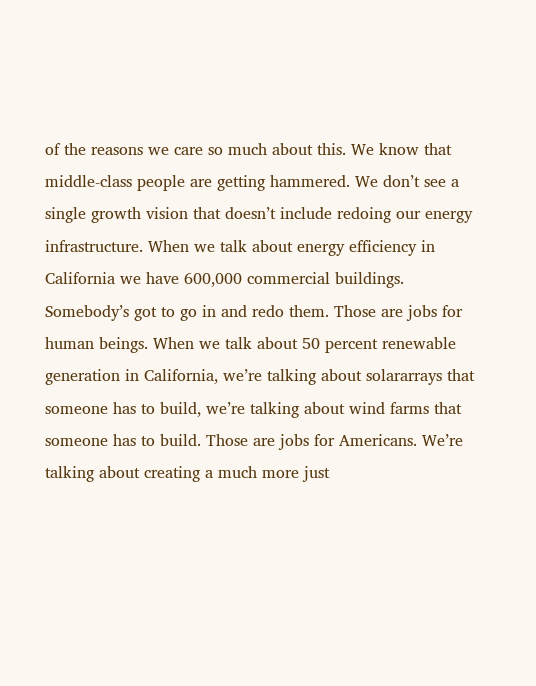of the reasons we care so much about this. We know that middle-class people are getting hammered. We don’t see a single growth vision that doesn’t include redoing our energy infrastructure. When we talk about energy efficiency in California we have 600,000 commercial buildings. Somebody’s got to go in and redo them. Those are jobs for human beings. When we talk about 50 percent renewable generation in California, we’re talking about solararrays that someone has to build, we’re talking about wind farms that someone has to build. Those are jobs for Americans. We’re talking about creating a much more just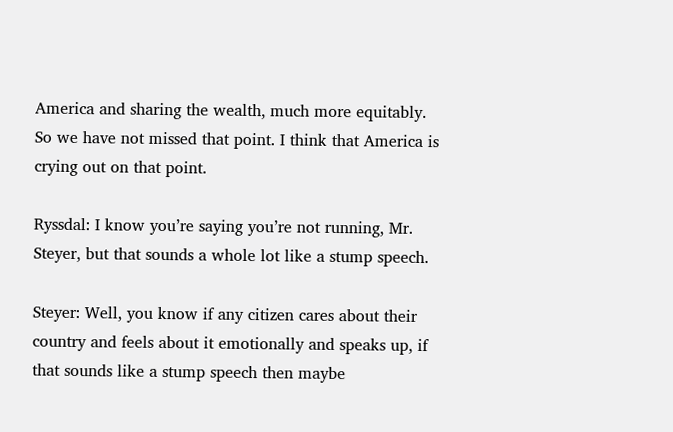America and sharing the wealth, much more equitably. So we have not missed that point. I think that America is crying out on that point.

Ryssdal: I know you’re saying you’re not running, Mr. Steyer, but that sounds a whole lot like a stump speech.

Steyer: Well, you know if any citizen cares about their country and feels about it emotionally and speaks up, if that sounds like a stump speech then maybe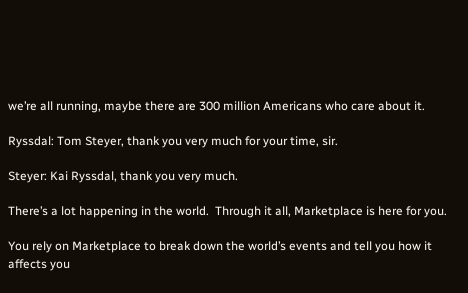we’re all running, maybe there are 300 million Americans who care about it.

Ryssdal: Tom Steyer, thank you very much for your time, sir.

Steyer: Kai Ryssdal, thank you very much.

There’s a lot happening in the world.  Through it all, Marketplace is here for you.

You rely on Marketplace to break down the world’s events and tell you how it affects you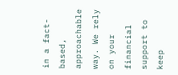in a fact-based, approachable way. We rely on your financial support to keep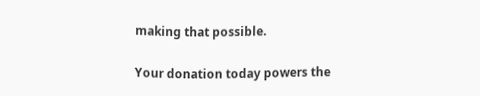making that possible.

Your donation today powers the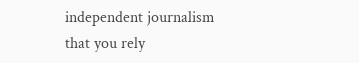independent journalism that you rely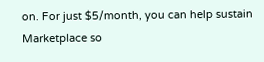on. For just $5/month, you can help sustain Marketplace so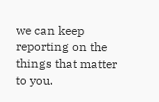we can keep reporting on the things that matter to you.